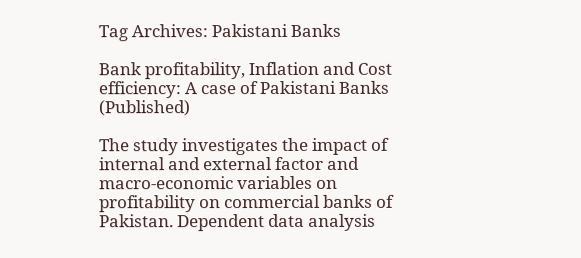Tag Archives: Pakistani Banks

Bank profitability, Inflation and Cost efficiency: A case of Pakistani Banks (Published)

The study investigates the impact of internal and external factor and macro-economic variables on profitability on commercial banks of Pakistan. Dependent data analysis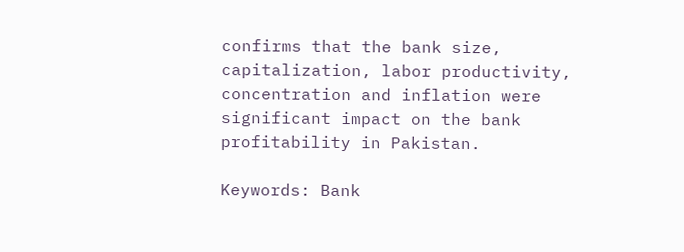confirms that the bank size, capitalization, labor productivity, concentration and inflation were significant impact on the bank profitability in Pakistan.

Keywords: Bank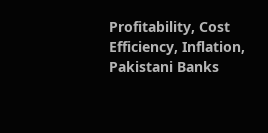Profitability, Cost Efficiency, Inflation, Pakistani Banks